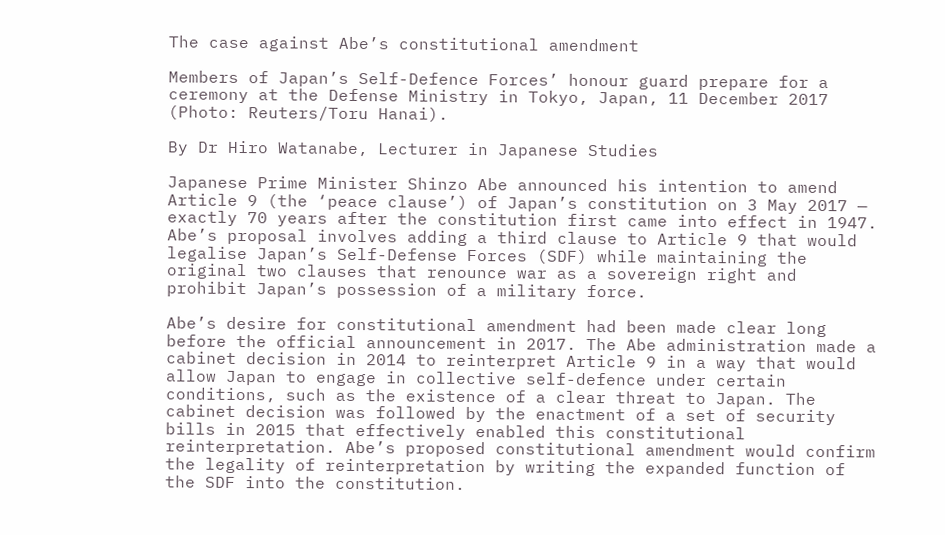The case against Abe’s constitutional amendment

Members of Japan’s Self-Defence Forces’ honour guard prepare for a ceremony at the Defense Ministry in Tokyo, Japan, 11 December 2017 (Photo: Reuters/Toru Hanai).

By Dr Hiro Watanabe, Lecturer in Japanese Studies

Japanese Prime Minister Shinzo Abe announced his intention to amend Article 9 (the ‘peace clause’) of Japan’s constitution on 3 May 2017 — exactly 70 years after the constitution first came into effect in 1947. Abe’s proposal involves adding a third clause to Article 9 that would legalise Japan’s Self-Defense Forces (SDF) while maintaining the original two clauses that renounce war as a sovereign right and prohibit Japan’s possession of a military force.

Abe’s desire for constitutional amendment had been made clear long before the official announcement in 2017. The Abe administration made a cabinet decision in 2014 to reinterpret Article 9 in a way that would allow Japan to engage in collective self-defence under certain conditions, such as the existence of a clear threat to Japan. The cabinet decision was followed by the enactment of a set of security bills in 2015 that effectively enabled this constitutional reinterpretation. Abe’s proposed constitutional amendment would confirm the legality of reinterpretation by writing the expanded function of the SDF into the constitution.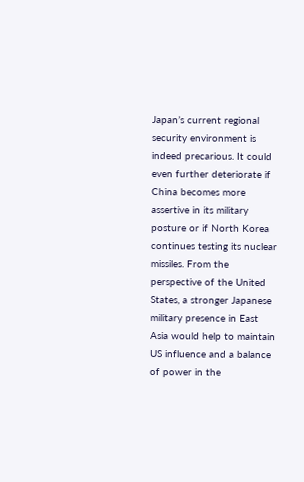Japan’s current regional security environment is indeed precarious. It could even further deteriorate if China becomes more assertive in its military posture or if North Korea continues testing its nuclear missiles. From the perspective of the United States, a stronger Japanese military presence in East Asia would help to maintain US influence and a balance of power in the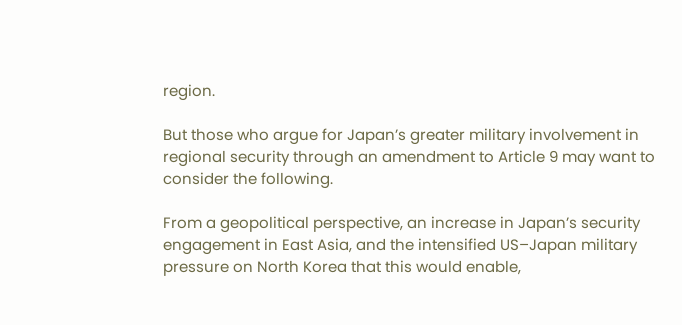region.

But those who argue for Japan’s greater military involvement in regional security through an amendment to Article 9 may want to consider the following.

From a geopolitical perspective, an increase in Japan’s security engagement in East Asia, and the intensified US–Japan military pressure on North Korea that this would enable,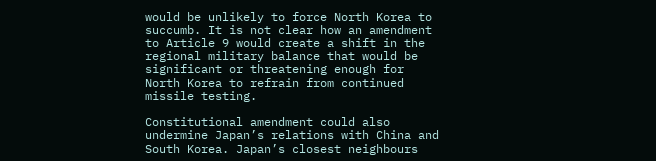would be unlikely to force North Korea to succumb. It is not clear how an amendment to Article 9 would create a shift in the regional military balance that would be significant or threatening enough for North Korea to refrain from continued missile testing.

Constitutional amendment could also undermine Japan’s relations with China and South Korea. Japan’s closest neighbours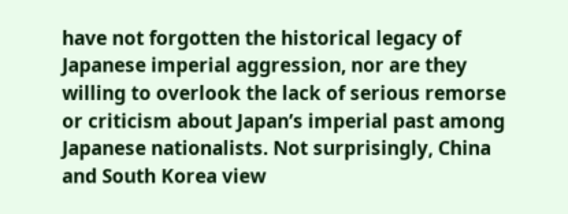have not forgotten the historical legacy of Japanese imperial aggression, nor are they willing to overlook the lack of serious remorse or criticism about Japan’s imperial past among Japanese nationalists. Not surprisingly, China and South Korea view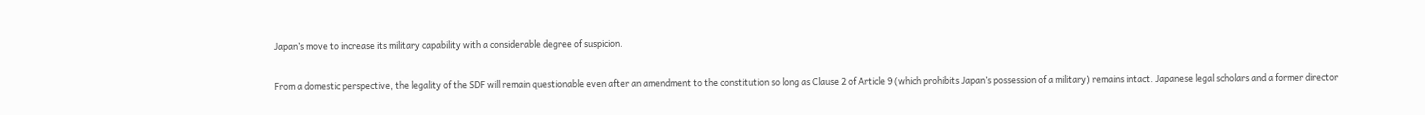Japan’s move to increase its military capability with a considerable degree of suspicion.

From a domestic perspective, the legality of the SDF will remain questionable even after an amendment to the constitution so long as Clause 2 of Article 9 (which prohibits Japan’s possession of a military) remains intact. Japanese legal scholars and a former director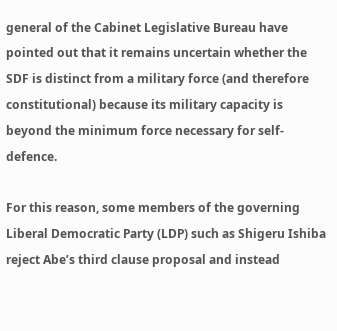general of the Cabinet Legislative Bureau have pointed out that it remains uncertain whether the SDF is distinct from a military force (and therefore constitutional) because its military capacity is beyond the minimum force necessary for self-defence.

For this reason, some members of the governing Liberal Democratic Party (LDP) such as Shigeru Ishiba reject Abe’s third clause proposal and instead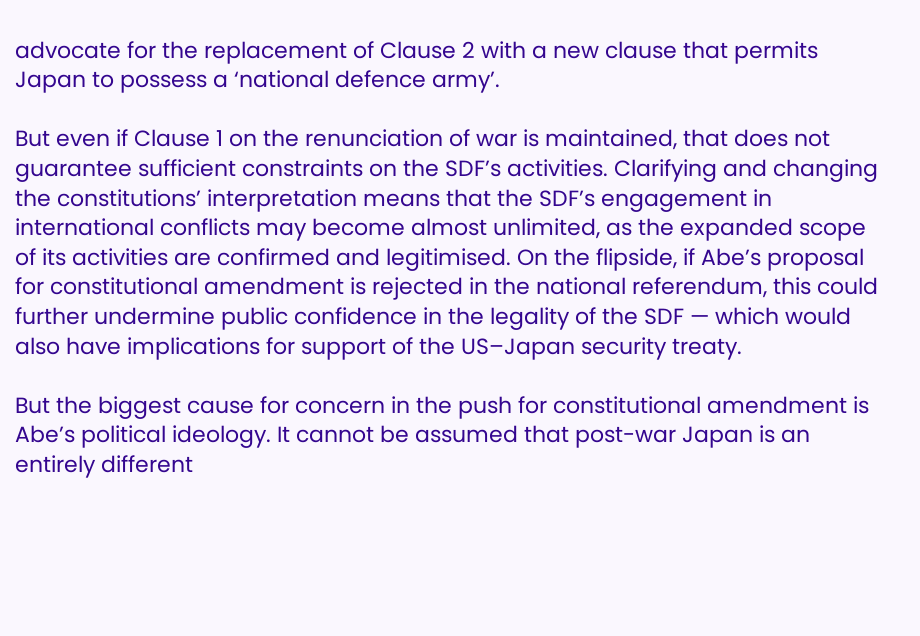advocate for the replacement of Clause 2 with a new clause that permits Japan to possess a ‘national defence army’.

But even if Clause 1 on the renunciation of war is maintained, that does not guarantee sufficient constraints on the SDF’s activities. Clarifying and changing the constitutions’ interpretation means that the SDF’s engagement in international conflicts may become almost unlimited, as the expanded scope of its activities are confirmed and legitimised. On the flipside, if Abe’s proposal for constitutional amendment is rejected in the national referendum, this could further undermine public confidence in the legality of the SDF — which would also have implications for support of the US–Japan security treaty.

But the biggest cause for concern in the push for constitutional amendment is Abe’s political ideology. It cannot be assumed that post-war Japan is an entirely different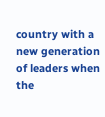country with a new generation of leaders when the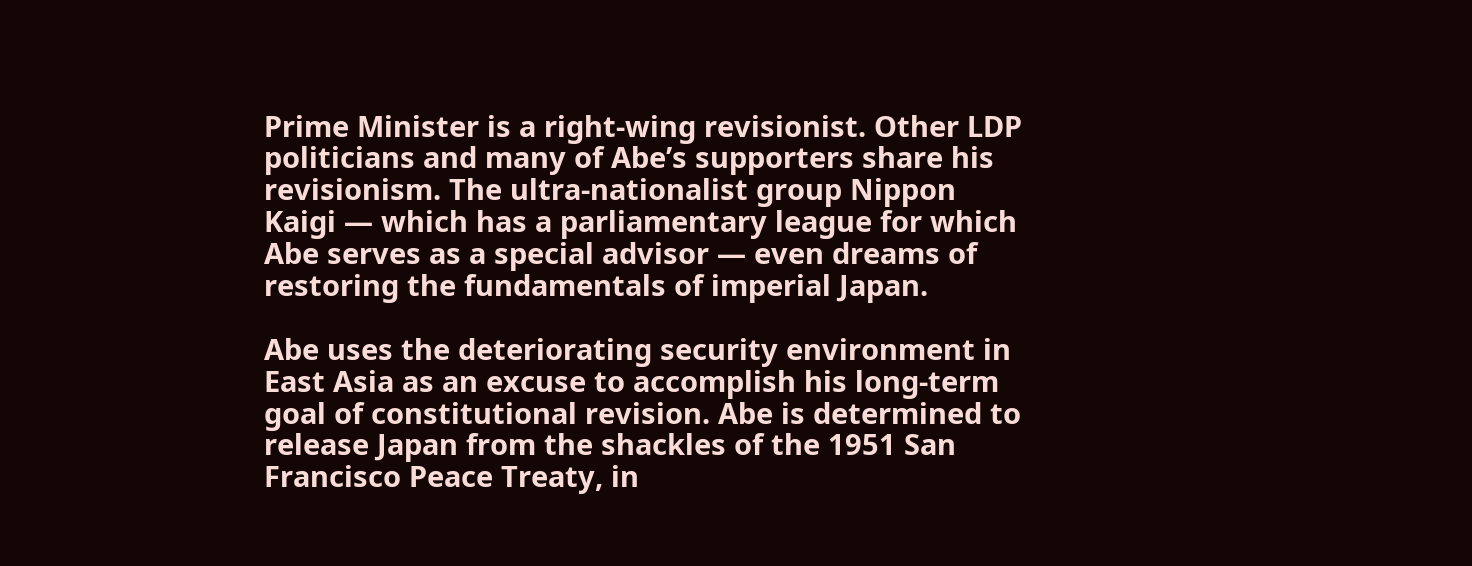Prime Minister is a right-wing revisionist. Other LDP politicians and many of Abe’s supporters share his revisionism. The ultra-nationalist group Nippon Kaigi — which has a parliamentary league for which Abe serves as a special advisor — even dreams of restoring the fundamentals of imperial Japan.

Abe uses the deteriorating security environment in East Asia as an excuse to accomplish his long-term goal of constitutional revision. Abe is determined to release Japan from the shackles of the 1951 San Francisco Peace Treaty, in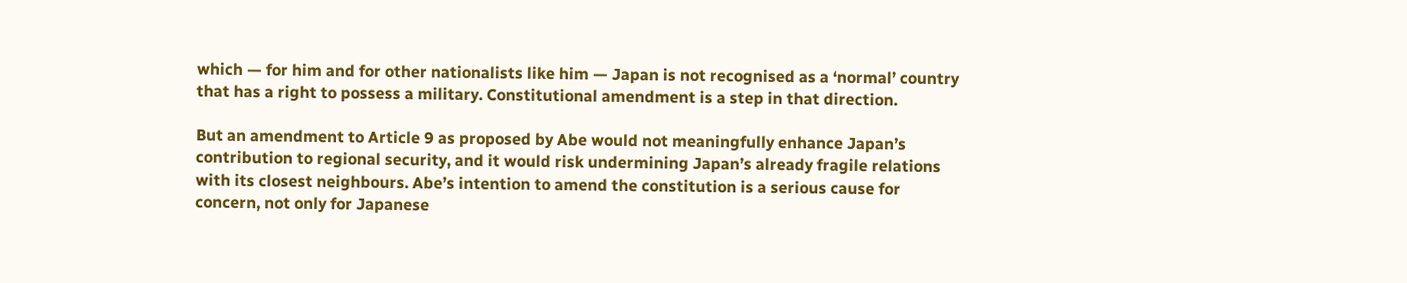which — for him and for other nationalists like him — Japan is not recognised as a ‘normal’ country that has a right to possess a military. Constitutional amendment is a step in that direction.

But an amendment to Article 9 as proposed by Abe would not meaningfully enhance Japan’s contribution to regional security, and it would risk undermining Japan’s already fragile relations with its closest neighbours. Abe’s intention to amend the constitution is a serious cause for concern, not only for Japanese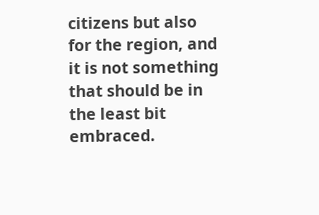citizens but also for the region, and it is not something that should be in the least bit embraced.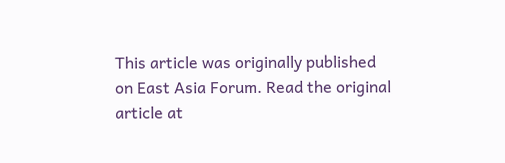This article was originally published on East Asia Forum. Read the original article at